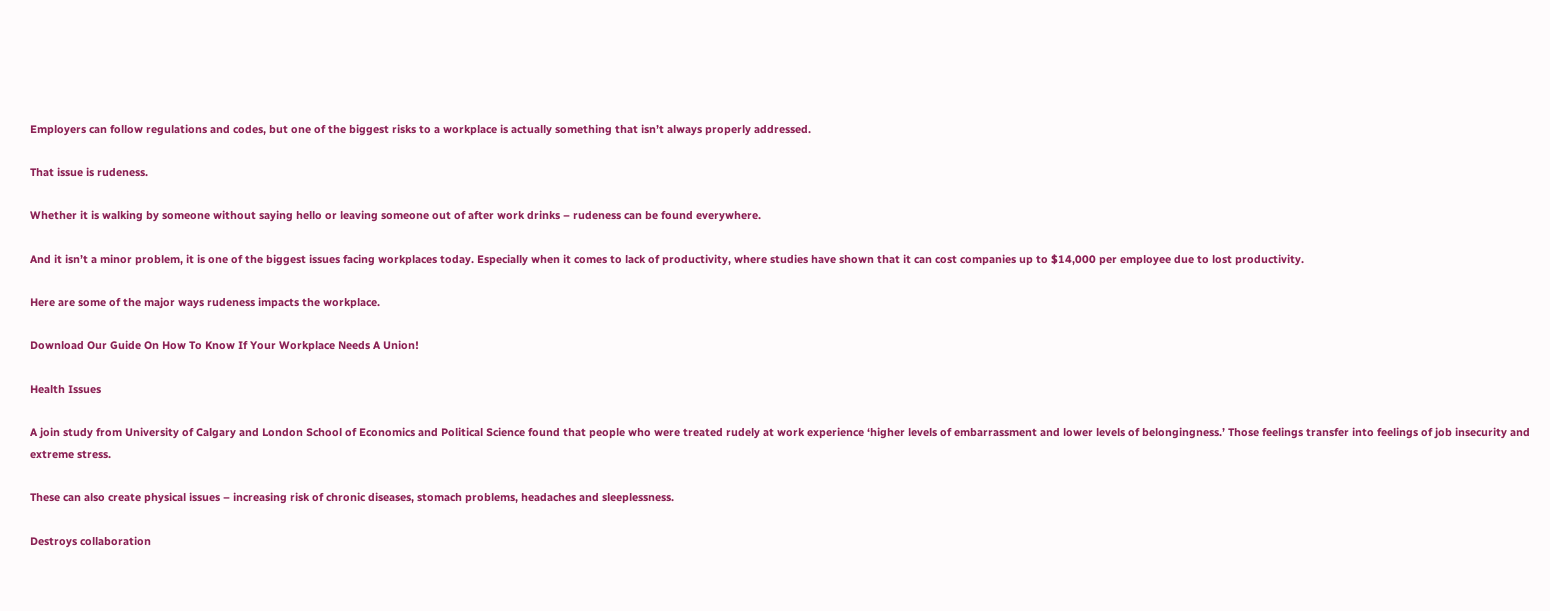Employers can follow regulations and codes, but one of the biggest risks to a workplace is actually something that isn’t always properly addressed.

That issue is rudeness.

Whether it is walking by someone without saying hello or leaving someone out of after work drinks – rudeness can be found everywhere.

And it isn’t a minor problem, it is one of the biggest issues facing workplaces today. Especially when it comes to lack of productivity, where studies have shown that it can cost companies up to $14,000 per employee due to lost productivity.

Here are some of the major ways rudeness impacts the workplace.

Download Our Guide On How To Know If Your Workplace Needs A Union!

Health Issues

A join study from University of Calgary and London School of Economics and Political Science found that people who were treated rudely at work experience ‘higher levels of embarrassment and lower levels of belongingness.’ Those feelings transfer into feelings of job insecurity and extreme stress.

These can also create physical issues – increasing risk of chronic diseases, stomach problems, headaches and sleeplessness.

Destroys collaboration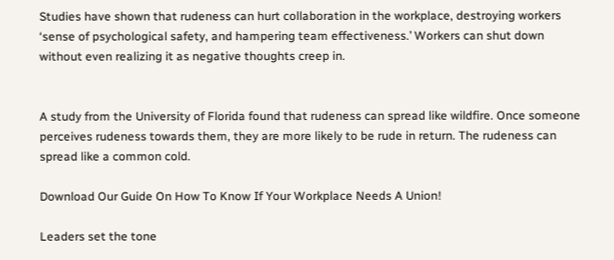Studies have shown that rudeness can hurt collaboration in the workplace, destroying workers ‘sense of psychological safety, and hampering team effectiveness.’ Workers can shut down without even realizing it as negative thoughts creep in.


A study from the University of Florida found that rudeness can spread like wildfire. Once someone perceives rudeness towards them, they are more likely to be rude in return. The rudeness can spread like a common cold.

Download Our Guide On How To Know If Your Workplace Needs A Union!

Leaders set the tone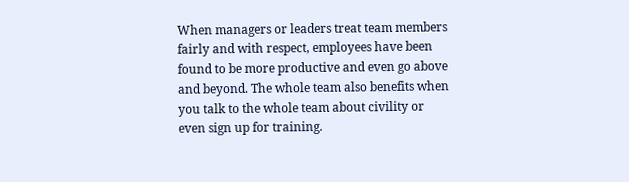When managers or leaders treat team members fairly and with respect, employees have been found to be more productive and even go above and beyond. The whole team also benefits when you talk to the whole team about civility or even sign up for training.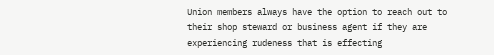Union members always have the option to reach out to their shop steward or business agent if they are experiencing rudeness that is effecting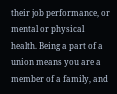their job performance, or mental or physical health. Being a part of a union means you are a member of a family, and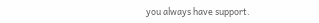you always have support.